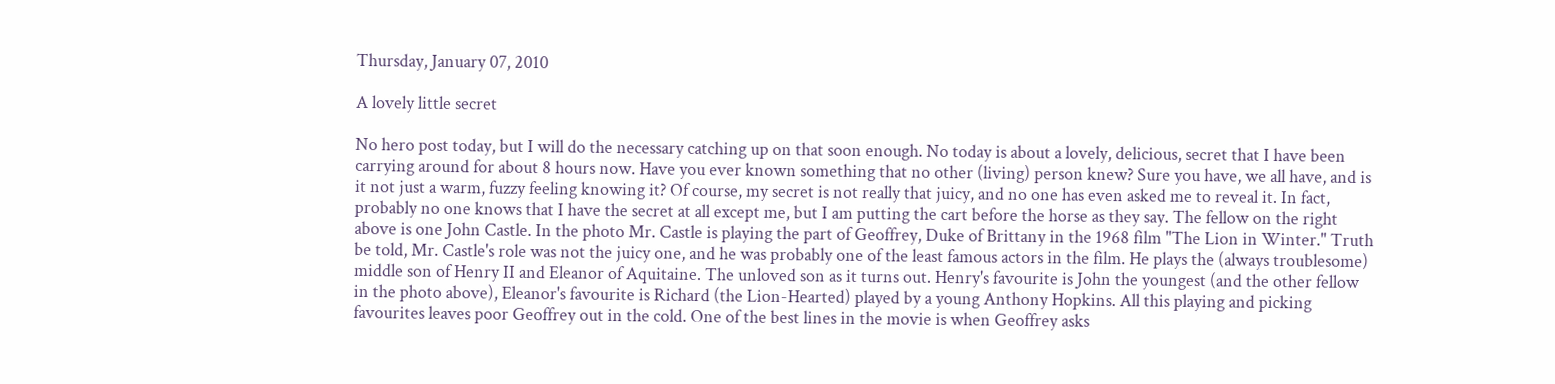Thursday, January 07, 2010

A lovely little secret

No hero post today, but I will do the necessary catching up on that soon enough. No today is about a lovely, delicious, secret that I have been carrying around for about 8 hours now. Have you ever known something that no other (living) person knew? Sure you have, we all have, and is it not just a warm, fuzzy feeling knowing it? Of course, my secret is not really that juicy, and no one has even asked me to reveal it. In fact, probably no one knows that I have the secret at all except me, but I am putting the cart before the horse as they say. The fellow on the right above is one John Castle. In the photo Mr. Castle is playing the part of Geoffrey, Duke of Brittany in the 1968 film "The Lion in Winter." Truth be told, Mr. Castle's role was not the juicy one, and he was probably one of the least famous actors in the film. He plays the (always troublesome) middle son of Henry II and Eleanor of Aquitaine. The unloved son as it turns out. Henry's favourite is John the youngest (and the other fellow in the photo above), Eleanor's favourite is Richard (the Lion-Hearted) played by a young Anthony Hopkins. All this playing and picking favourites leaves poor Geoffrey out in the cold. One of the best lines in the movie is when Geoffrey asks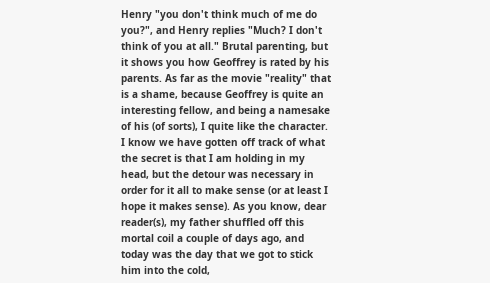Henry "you don't think much of me do you?", and Henry replies "Much? I don't think of you at all." Brutal parenting, but it shows you how Geoffrey is rated by his parents. As far as the movie "reality" that is a shame, because Geoffrey is quite an interesting fellow, and being a namesake of his (of sorts), I quite like the character. I know we have gotten off track of what the secret is that I am holding in my head, but the detour was necessary in order for it all to make sense (or at least I hope it makes sense). As you know, dear reader(s), my father shuffled off this mortal coil a couple of days ago, and today was the day that we got to stick him into the cold,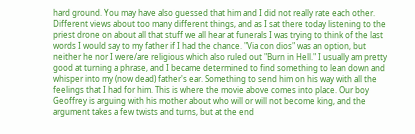hard ground. You may have also guessed that him and I did not really rate each other. Different views about too many different things, and as I sat there today listening to the priest drone on about all that stuff we all hear at funerals I was trying to think of the last words I would say to my father if I had the chance. "Via con dios" was an option, but neither he nor I were/are religious which also ruled out "Burn in Hell." I usually am pretty good at turning a phrase, and I became determined to find something to lean down and whisper into my (now dead) father's ear. Something to send him on his way with all the feelings that I had for him. This is where the movie above comes into place. Our boy Geoffrey is arguing with his mother about who will or will not become king, and the argument takes a few twists and turns, but at the end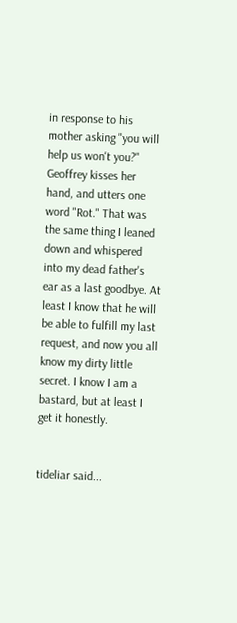in response to his mother asking "you will help us won't you?" Geoffrey kisses her hand, and utters one word "Rot." That was the same thing I leaned down and whispered into my dead father's ear as a last goodbye. At least I know that he will be able to fulfill my last request, and now you all know my dirty little secret. I know I am a bastard, but at least I get it honestly.


tideliar said...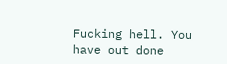Fucking hell. You have out done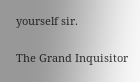yourself sir.

The Grand Inquisitor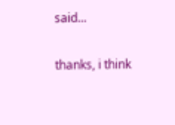said...

thanks, i think